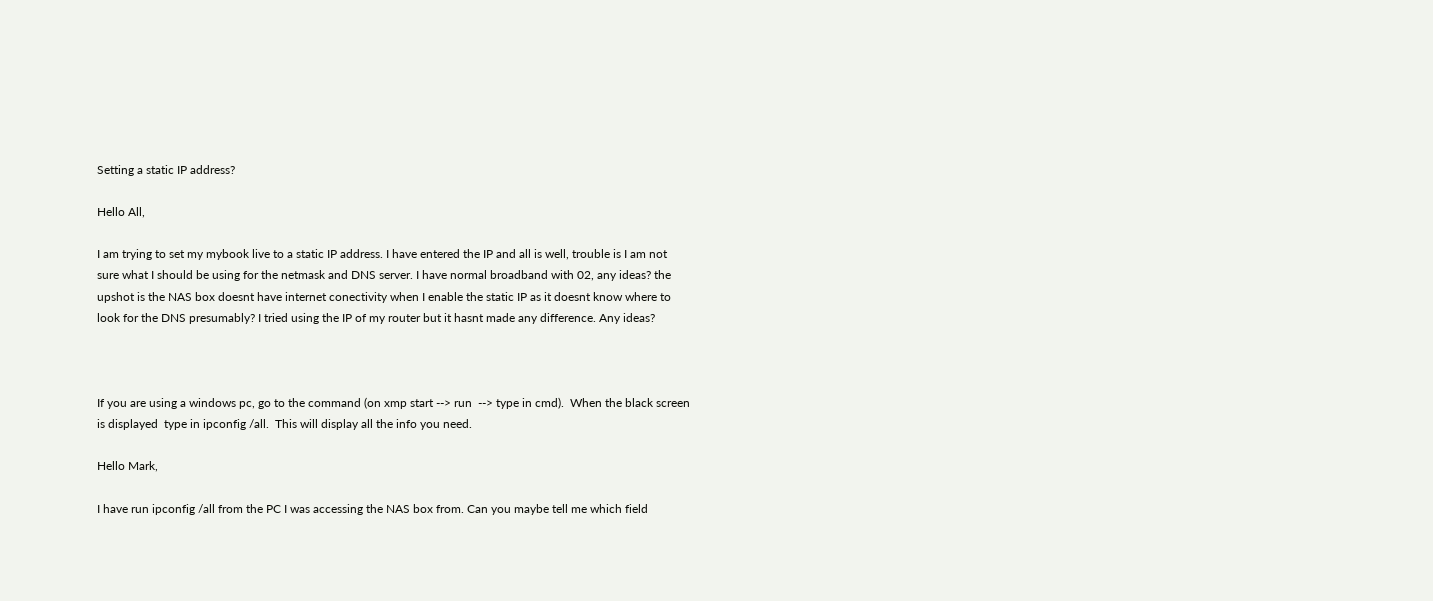Setting a static IP address?

Hello All,

I am trying to set my mybook live to a static IP address. I have entered the IP and all is well, trouble is I am not sure what I should be using for the netmask and DNS server. I have normal broadband with 02, any ideas? the upshot is the NAS box doesnt have internet conectivity when I enable the static IP as it doesnt know where to look for the DNS presumably? I tried using the IP of my router but it hasnt made any difference. Any ideas?



If you are using a windows pc, go to the command (on xmp start --> run  --> type in cmd).  When the black screen is displayed  type in ipconfig /all.  This will display all the info you need.

Hello Mark,

I have run ipconfig /all from the PC I was accessing the NAS box from. Can you maybe tell me which field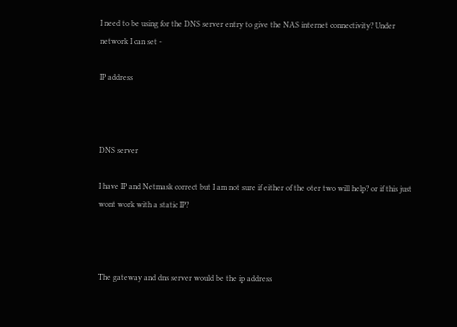I need to be using for the DNS server entry to give the NAS internet connectivity? Under network I can set -

IP address



DNS server

I have IP and Netmask correct but I am not sure if either of the oter two will help? or if this just wont work with a static IP?



The gateway and dns server would be the ip address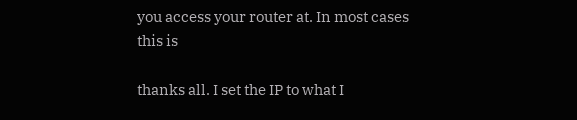you access your router at. In most cases this is

thanks all. I set the IP to what I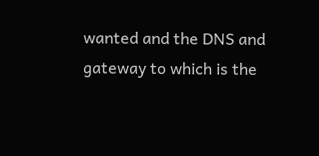wanted and the DNS and gateway to which is the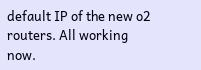default IP of the new o2 routers. All working now.